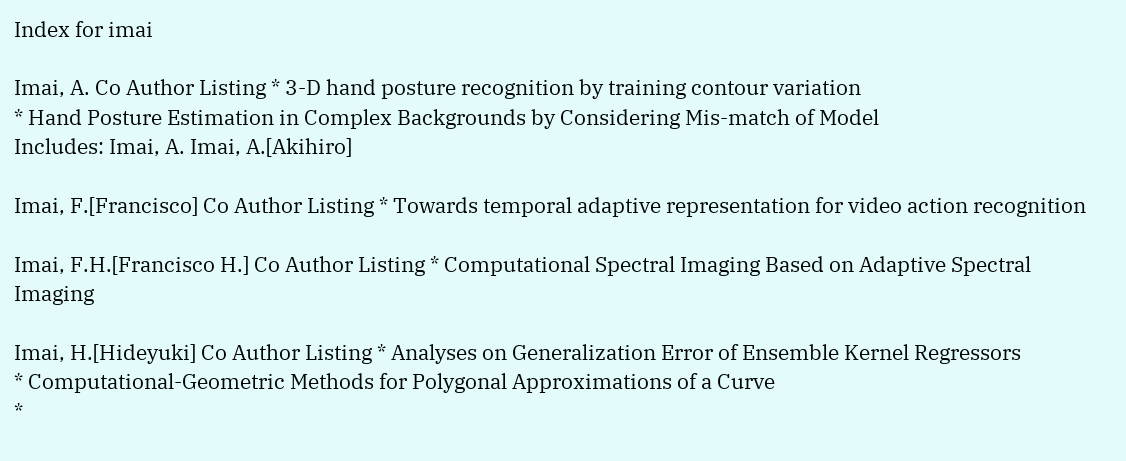Index for imai

Imai, A. Co Author Listing * 3-D hand posture recognition by training contour variation
* Hand Posture Estimation in Complex Backgrounds by Considering Mis-match of Model
Includes: Imai, A. Imai, A.[Akihiro]

Imai, F.[Francisco] Co Author Listing * Towards temporal adaptive representation for video action recognition

Imai, F.H.[Francisco H.] Co Author Listing * Computational Spectral Imaging Based on Adaptive Spectral Imaging

Imai, H.[Hideyuki] Co Author Listing * Analyses on Generalization Error of Ensemble Kernel Regressors
* Computational-Geometric Methods for Polygonal Approximations of a Curve
*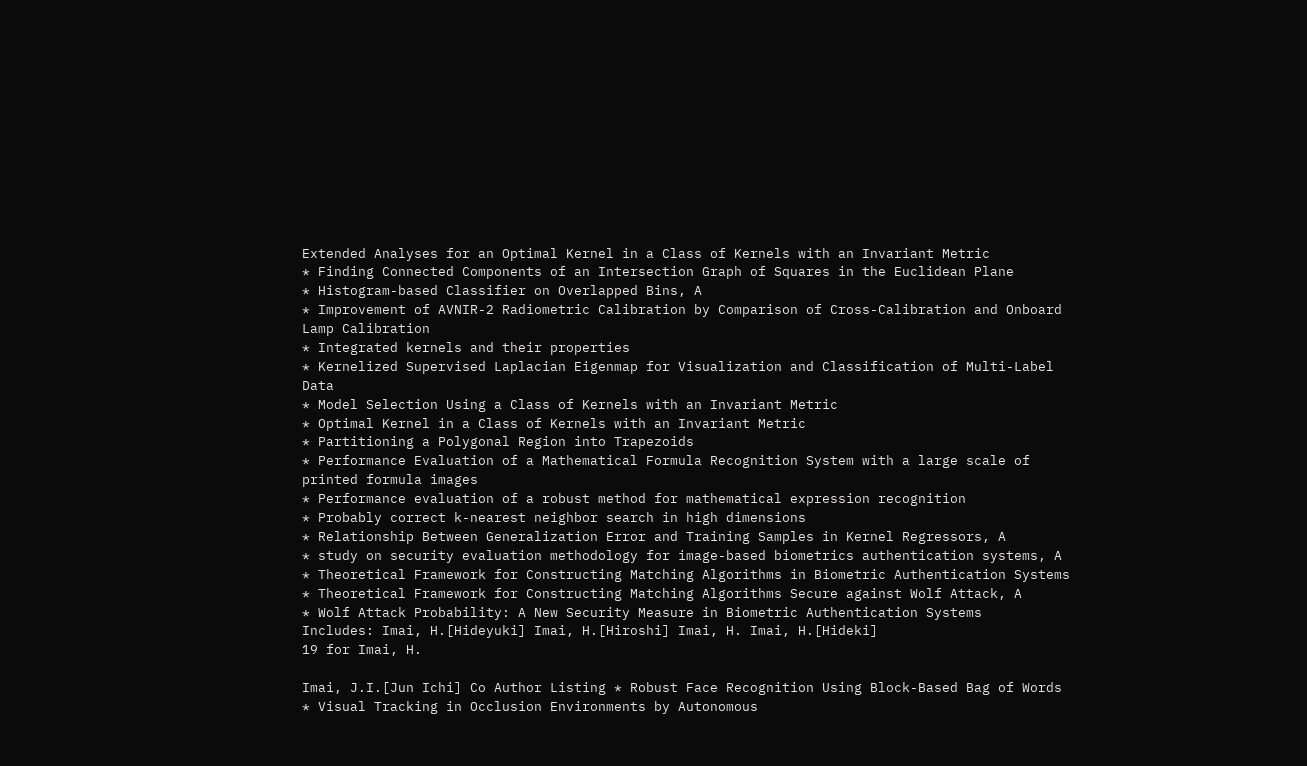Extended Analyses for an Optimal Kernel in a Class of Kernels with an Invariant Metric
* Finding Connected Components of an Intersection Graph of Squares in the Euclidean Plane
* Histogram-based Classifier on Overlapped Bins, A
* Improvement of AVNIR-2 Radiometric Calibration by Comparison of Cross-Calibration and Onboard Lamp Calibration
* Integrated kernels and their properties
* Kernelized Supervised Laplacian Eigenmap for Visualization and Classification of Multi-Label Data
* Model Selection Using a Class of Kernels with an Invariant Metric
* Optimal Kernel in a Class of Kernels with an Invariant Metric
* Partitioning a Polygonal Region into Trapezoids
* Performance Evaluation of a Mathematical Formula Recognition System with a large scale of printed formula images
* Performance evaluation of a robust method for mathematical expression recognition
* Probably correct k-nearest neighbor search in high dimensions
* Relationship Between Generalization Error and Training Samples in Kernel Regressors, A
* study on security evaluation methodology for image-based biometrics authentication systems, A
* Theoretical Framework for Constructing Matching Algorithms in Biometric Authentication Systems
* Theoretical Framework for Constructing Matching Algorithms Secure against Wolf Attack, A
* Wolf Attack Probability: A New Security Measure in Biometric Authentication Systems
Includes: Imai, H.[Hideyuki] Imai, H.[Hiroshi] Imai, H. Imai, H.[Hideki]
19 for Imai, H.

Imai, J.I.[Jun Ichi] Co Author Listing * Robust Face Recognition Using Block-Based Bag of Words
* Visual Tracking in Occlusion Environments by Autonomous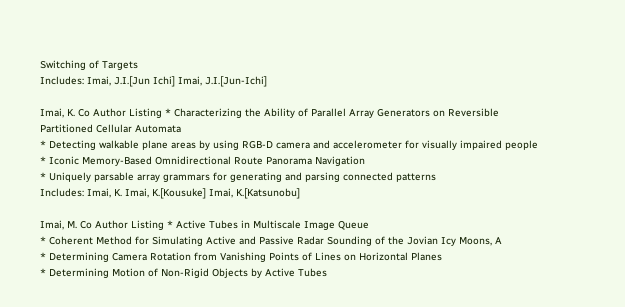Switching of Targets
Includes: Imai, J.I.[Jun Ichi] Imai, J.I.[Jun-Ichi]

Imai, K. Co Author Listing * Characterizing the Ability of Parallel Array Generators on Reversible Partitioned Cellular Automata
* Detecting walkable plane areas by using RGB-D camera and accelerometer for visually impaired people
* Iconic Memory-Based Omnidirectional Route Panorama Navigation
* Uniquely parsable array grammars for generating and parsing connected patterns
Includes: Imai, K. Imai, K.[Kousuke] Imai, K.[Katsunobu]

Imai, M. Co Author Listing * Active Tubes in Multiscale Image Queue
* Coherent Method for Simulating Active and Passive Radar Sounding of the Jovian Icy Moons, A
* Determining Camera Rotation from Vanishing Points of Lines on Horizontal Planes
* Determining Motion of Non-Rigid Objects by Active Tubes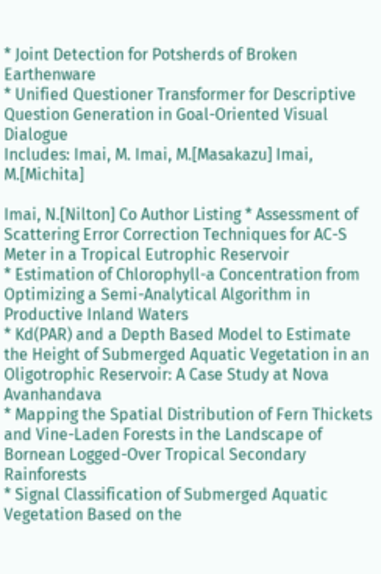* Joint Detection for Potsherds of Broken Earthenware
* Unified Questioner Transformer for Descriptive Question Generation in Goal-Oriented Visual Dialogue
Includes: Imai, M. Imai, M.[Masakazu] Imai, M.[Michita]

Imai, N.[Nilton] Co Author Listing * Assessment of Scattering Error Correction Techniques for AC-S Meter in a Tropical Eutrophic Reservoir
* Estimation of Chlorophyll-a Concentration from Optimizing a Semi-Analytical Algorithm in Productive Inland Waters
* Kd(PAR) and a Depth Based Model to Estimate the Height of Submerged Aquatic Vegetation in an Oligotrophic Reservoir: A Case Study at Nova Avanhandava
* Mapping the Spatial Distribution of Fern Thickets and Vine-Laden Forests in the Landscape of Bornean Logged-Over Tropical Secondary Rainforests
* Signal Classification of Submerged Aquatic Vegetation Based on the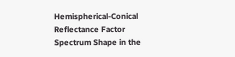Hemispherical-Conical Reflectance Factor Spectrum Shape in the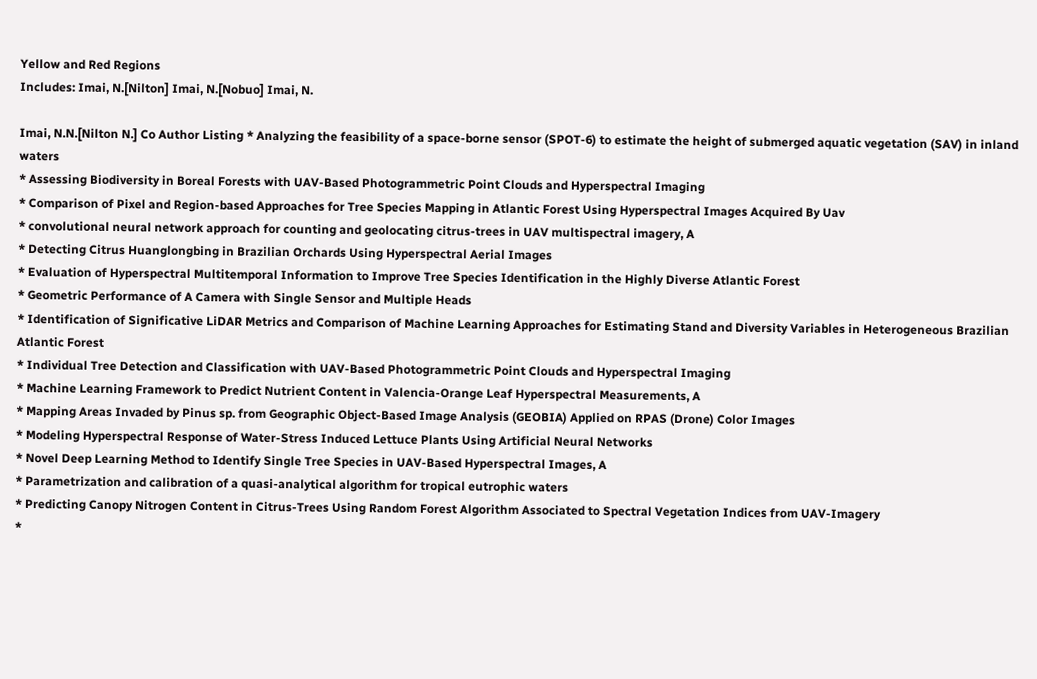Yellow and Red Regions
Includes: Imai, N.[Nilton] Imai, N.[Nobuo] Imai, N.

Imai, N.N.[Nilton N.] Co Author Listing * Analyzing the feasibility of a space-borne sensor (SPOT-6) to estimate the height of submerged aquatic vegetation (SAV) in inland waters
* Assessing Biodiversity in Boreal Forests with UAV-Based Photogrammetric Point Clouds and Hyperspectral Imaging
* Comparison of Pixel and Region-based Approaches for Tree Species Mapping in Atlantic Forest Using Hyperspectral Images Acquired By Uav
* convolutional neural network approach for counting and geolocating citrus-trees in UAV multispectral imagery, A
* Detecting Citrus Huanglongbing in Brazilian Orchards Using Hyperspectral Aerial Images
* Evaluation of Hyperspectral Multitemporal Information to Improve Tree Species Identification in the Highly Diverse Atlantic Forest
* Geometric Performance of A Camera with Single Sensor and Multiple Heads
* Identification of Significative LiDAR Metrics and Comparison of Machine Learning Approaches for Estimating Stand and Diversity Variables in Heterogeneous Brazilian Atlantic Forest
* Individual Tree Detection and Classification with UAV-Based Photogrammetric Point Clouds and Hyperspectral Imaging
* Machine Learning Framework to Predict Nutrient Content in Valencia-Orange Leaf Hyperspectral Measurements, A
* Mapping Areas Invaded by Pinus sp. from Geographic Object-Based Image Analysis (GEOBIA) Applied on RPAS (Drone) Color Images
* Modeling Hyperspectral Response of Water-Stress Induced Lettuce Plants Using Artificial Neural Networks
* Novel Deep Learning Method to Identify Single Tree Species in UAV-Based Hyperspectral Images, A
* Parametrization and calibration of a quasi-analytical algorithm for tropical eutrophic waters
* Predicting Canopy Nitrogen Content in Citrus-Trees Using Random Forest Algorithm Associated to Spectral Vegetation Indices from UAV-Imagery
*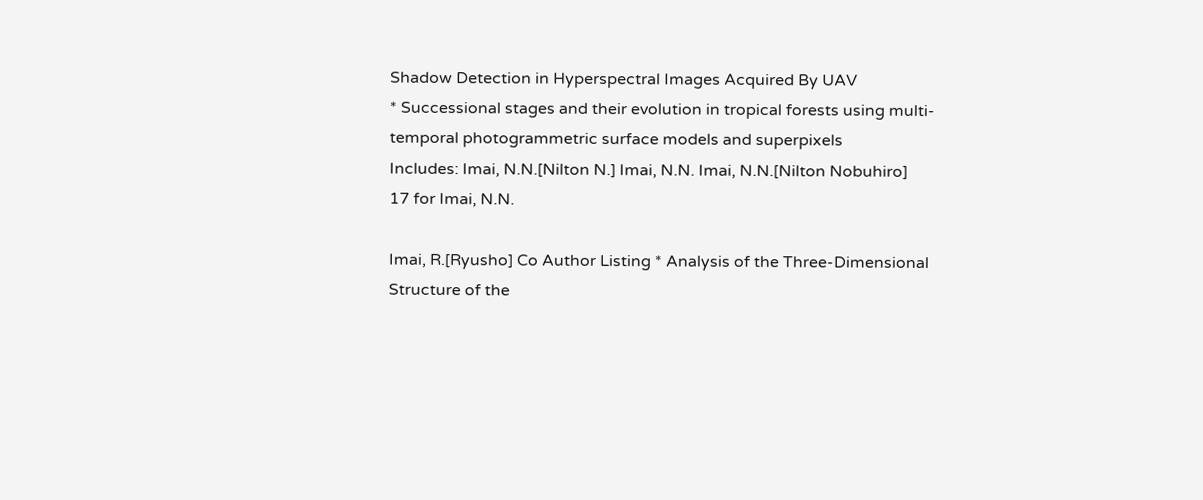Shadow Detection in Hyperspectral Images Acquired By UAV
* Successional stages and their evolution in tropical forests using multi-temporal photogrammetric surface models and superpixels
Includes: Imai, N.N.[Nilton N.] Imai, N.N. Imai, N.N.[Nilton Nobuhiro]
17 for Imai, N.N.

Imai, R.[Ryusho] Co Author Listing * Analysis of the Three-Dimensional Structure of the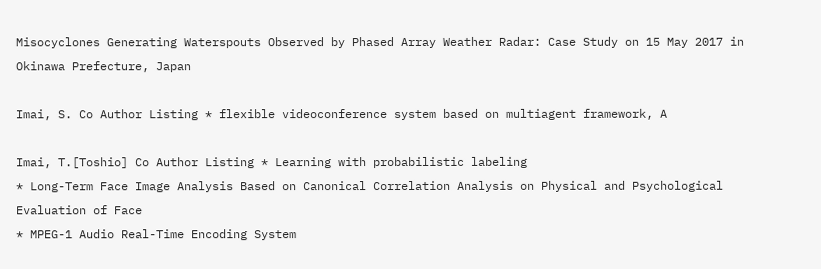Misocyclones Generating Waterspouts Observed by Phased Array Weather Radar: Case Study on 15 May 2017 in Okinawa Prefecture, Japan

Imai, S. Co Author Listing * flexible videoconference system based on multiagent framework, A

Imai, T.[Toshio] Co Author Listing * Learning with probabilistic labeling
* Long-Term Face Image Analysis Based on Canonical Correlation Analysis on Physical and Psychological Evaluation of Face
* MPEG-1 Audio Real-Time Encoding System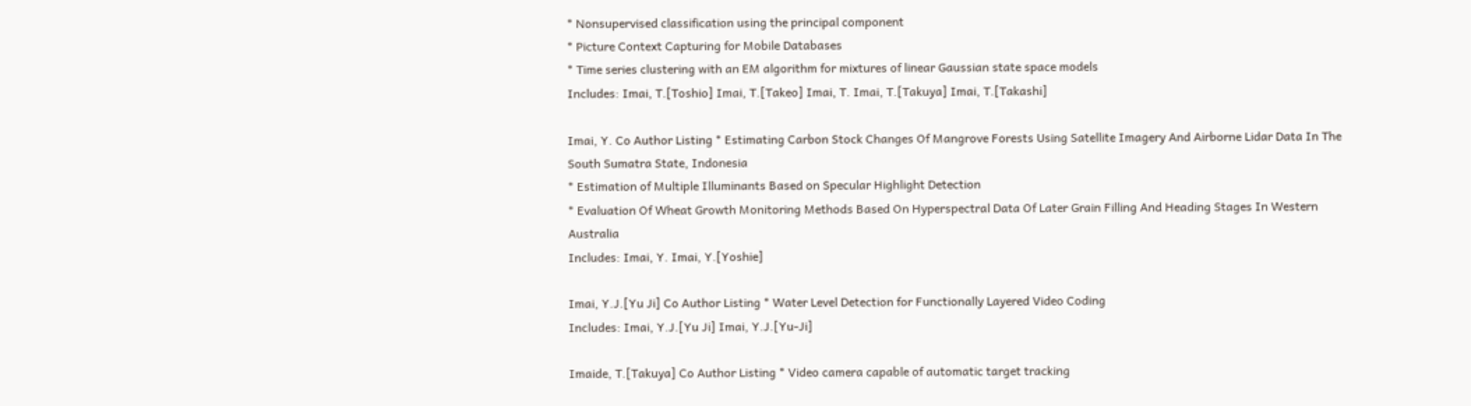* Nonsupervised classification using the principal component
* Picture Context Capturing for Mobile Databases
* Time series clustering with an EM algorithm for mixtures of linear Gaussian state space models
Includes: Imai, T.[Toshio] Imai, T.[Takeo] Imai, T. Imai, T.[Takuya] Imai, T.[Takashi]

Imai, Y. Co Author Listing * Estimating Carbon Stock Changes Of Mangrove Forests Using Satellite Imagery And Airborne Lidar Data In The South Sumatra State, Indonesia
* Estimation of Multiple Illuminants Based on Specular Highlight Detection
* Evaluation Of Wheat Growth Monitoring Methods Based On Hyperspectral Data Of Later Grain Filling And Heading Stages In Western Australia
Includes: Imai, Y. Imai, Y.[Yoshie]

Imai, Y.J.[Yu Ji] Co Author Listing * Water Level Detection for Functionally Layered Video Coding
Includes: Imai, Y.J.[Yu Ji] Imai, Y.J.[Yu-Ji]

Imaide, T.[Takuya] Co Author Listing * Video camera capable of automatic target tracking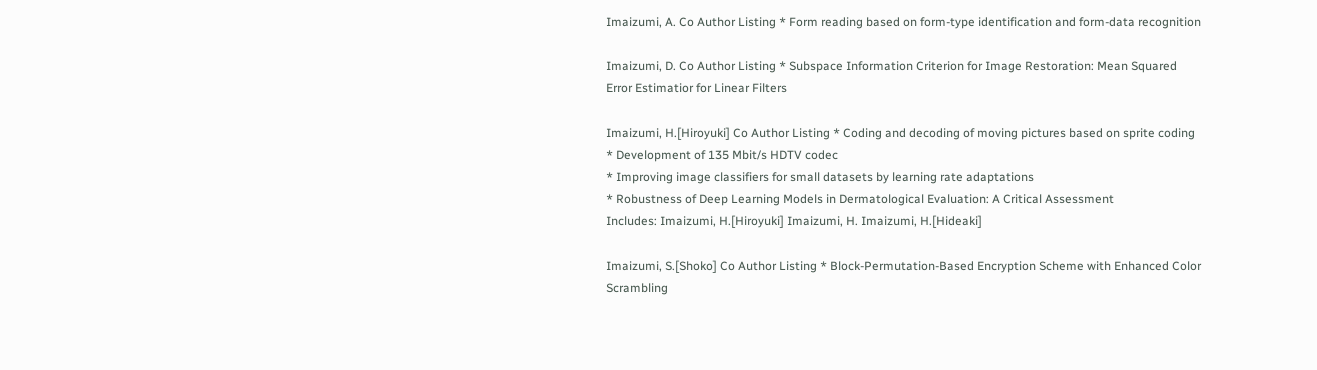Imaizumi, A. Co Author Listing * Form reading based on form-type identification and form-data recognition

Imaizumi, D. Co Author Listing * Subspace Information Criterion for Image Restoration: Mean Squared Error Estimatior for Linear Filters

Imaizumi, H.[Hiroyuki] Co Author Listing * Coding and decoding of moving pictures based on sprite coding
* Development of 135 Mbit/s HDTV codec
* Improving image classifiers for small datasets by learning rate adaptations
* Robustness of Deep Learning Models in Dermatological Evaluation: A Critical Assessment
Includes: Imaizumi, H.[Hiroyuki] Imaizumi, H. Imaizumi, H.[Hideaki]

Imaizumi, S.[Shoko] Co Author Listing * Block-Permutation-Based Encryption Scheme with Enhanced Color Scrambling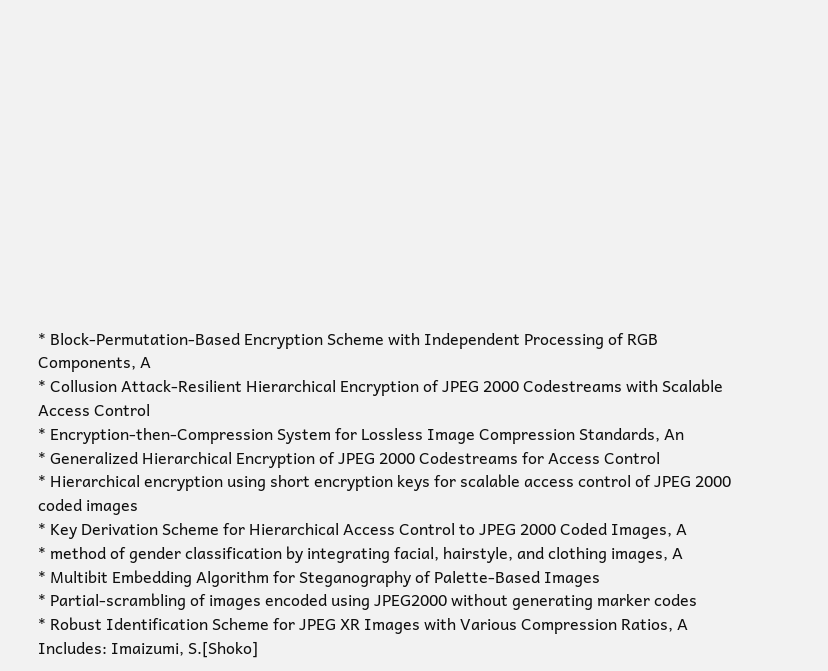* Block-Permutation-Based Encryption Scheme with Independent Processing of RGB Components, A
* Collusion Attack-Resilient Hierarchical Encryption of JPEG 2000 Codestreams with Scalable Access Control
* Encryption-then-Compression System for Lossless Image Compression Standards, An
* Generalized Hierarchical Encryption of JPEG 2000 Codestreams for Access Control
* Hierarchical encryption using short encryption keys for scalable access control of JPEG 2000 coded images
* Key Derivation Scheme for Hierarchical Access Control to JPEG 2000 Coded Images, A
* method of gender classification by integrating facial, hairstyle, and clothing images, A
* Multibit Embedding Algorithm for Steganography of Palette-Based Images
* Partial-scrambling of images encoded using JPEG2000 without generating marker codes
* Robust Identification Scheme for JPEG XR Images with Various Compression Ratios, A
Includes: Imaizumi, S.[Shoko]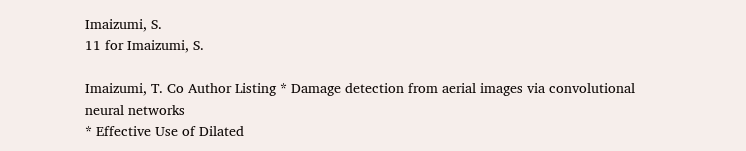Imaizumi, S.
11 for Imaizumi, S.

Imaizumi, T. Co Author Listing * Damage detection from aerial images via convolutional neural networks
* Effective Use of Dilated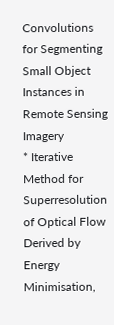Convolutions for Segmenting Small Object Instances in Remote Sensing Imagery
* Iterative Method for Superresolution of Optical Flow Derived by Energy Minimisation,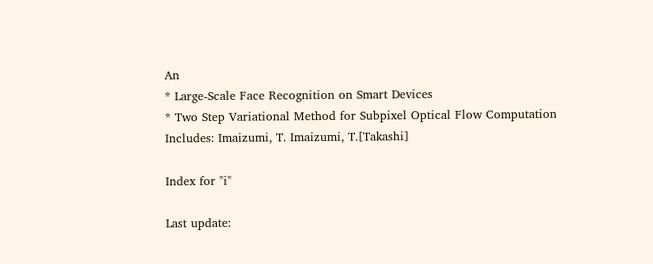An
* Large-Scale Face Recognition on Smart Devices
* Two Step Variational Method for Subpixel Optical Flow Computation
Includes: Imaizumi, T. Imaizumi, T.[Takashi]

Index for "i"

Last update: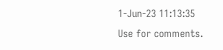1-Jun-23 11:13:35
Use for comments.